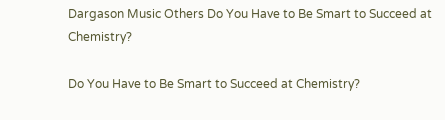Dargason Music Others Do You Have to Be Smart to Succeed at Chemistry?

Do You Have to Be Smart to Succeed at Chemistry?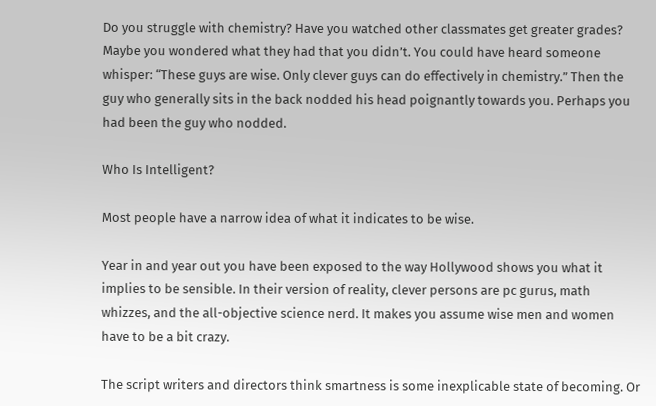Do you struggle with chemistry? Have you watched other classmates get greater grades? Maybe you wondered what they had that you didn’t. You could have heard someone whisper: “These guys are wise. Only clever guys can do effectively in chemistry.” Then the guy who generally sits in the back nodded his head poignantly towards you. Perhaps you had been the guy who nodded.

Who Is Intelligent?

Most people have a narrow idea of what it indicates to be wise.

Year in and year out you have been exposed to the way Hollywood shows you what it implies to be sensible. In their version of reality, clever persons are pc gurus, math whizzes, and the all-objective science nerd. It makes you assume wise men and women have to be a bit crazy.

The script writers and directors think smartness is some inexplicable state of becoming. Or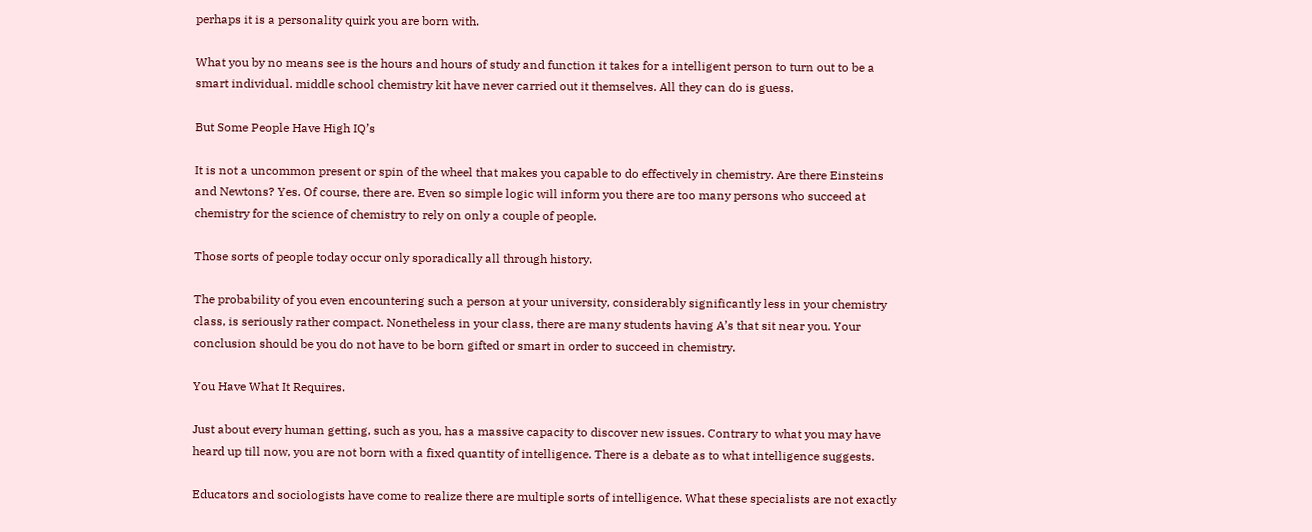perhaps it is a personality quirk you are born with.

What you by no means see is the hours and hours of study and function it takes for a intelligent person to turn out to be a smart individual. middle school chemistry kit have never carried out it themselves. All they can do is guess.

But Some People Have High IQ’s

It is not a uncommon present or spin of the wheel that makes you capable to do effectively in chemistry. Are there Einsteins and Newtons? Yes. Of course, there are. Even so simple logic will inform you there are too many persons who succeed at chemistry for the science of chemistry to rely on only a couple of people.

Those sorts of people today occur only sporadically all through history.

The probability of you even encountering such a person at your university, considerably significantly less in your chemistry class, is seriously rather compact. Nonetheless in your class, there are many students having A’s that sit near you. Your conclusion should be you do not have to be born gifted or smart in order to succeed in chemistry.

You Have What It Requires.

Just about every human getting, such as you, has a massive capacity to discover new issues. Contrary to what you may have heard up till now, you are not born with a fixed quantity of intelligence. There is a debate as to what intelligence suggests.

Educators and sociologists have come to realize there are multiple sorts of intelligence. What these specialists are not exactly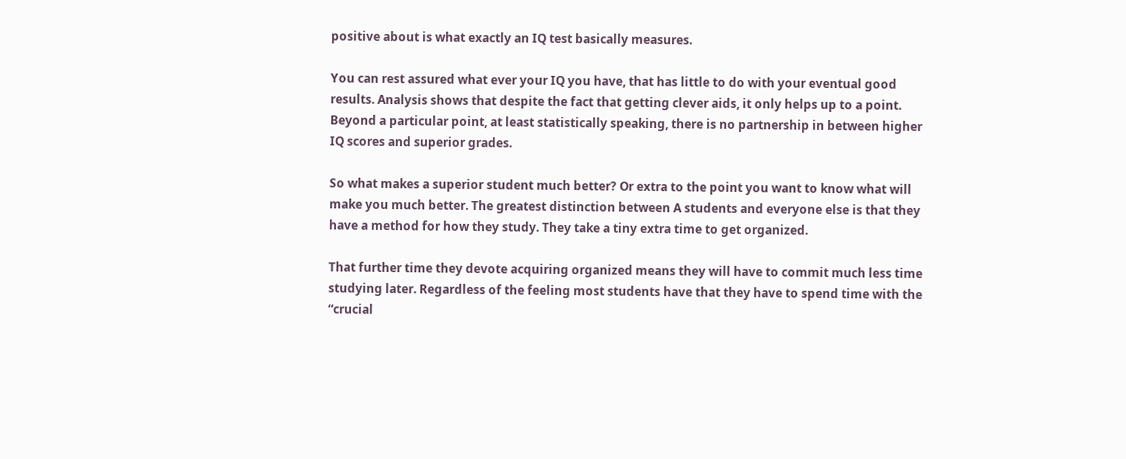positive about is what exactly an IQ test basically measures.

You can rest assured what ever your IQ you have, that has little to do with your eventual good results. Analysis shows that despite the fact that getting clever aids, it only helps up to a point. Beyond a particular point, at least statistically speaking, there is no partnership in between higher IQ scores and superior grades.

So what makes a superior student much better? Or extra to the point you want to know what will make you much better. The greatest distinction between A students and everyone else is that they have a method for how they study. They take a tiny extra time to get organized.

That further time they devote acquiring organized means they will have to commit much less time studying later. Regardless of the feeling most students have that they have to spend time with the “crucial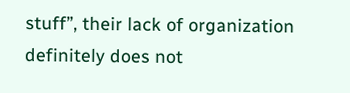stuff”, their lack of organization definitely does not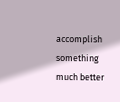accomplish something much better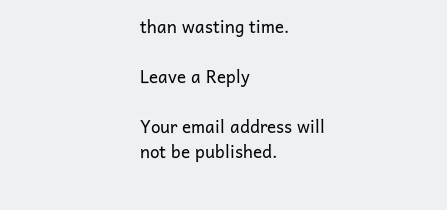than wasting time.

Leave a Reply

Your email address will not be published.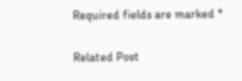Required fields are marked *

Related Post